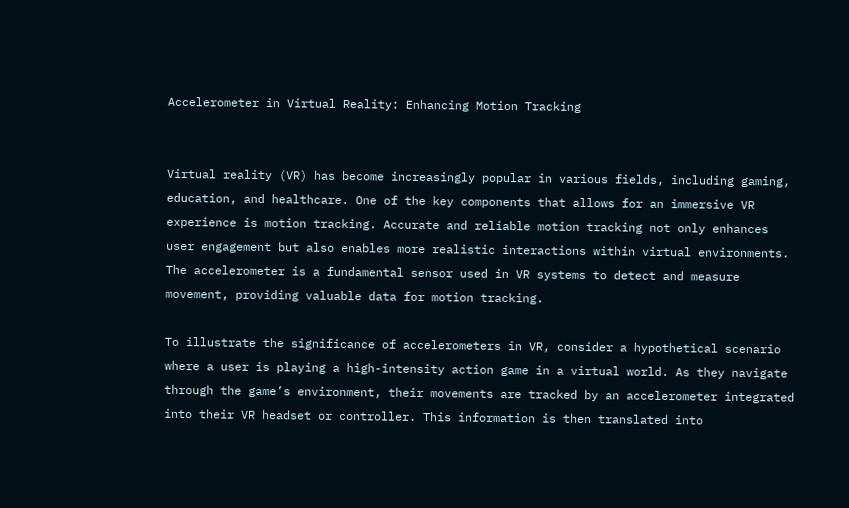Accelerometer in Virtual Reality: Enhancing Motion Tracking


Virtual reality (VR) has become increasingly popular in various fields, including gaming, education, and healthcare. One of the key components that allows for an immersive VR experience is motion tracking. Accurate and reliable motion tracking not only enhances user engagement but also enables more realistic interactions within virtual environments. The accelerometer is a fundamental sensor used in VR systems to detect and measure movement, providing valuable data for motion tracking.

To illustrate the significance of accelerometers in VR, consider a hypothetical scenario where a user is playing a high-intensity action game in a virtual world. As they navigate through the game’s environment, their movements are tracked by an accelerometer integrated into their VR headset or controller. This information is then translated into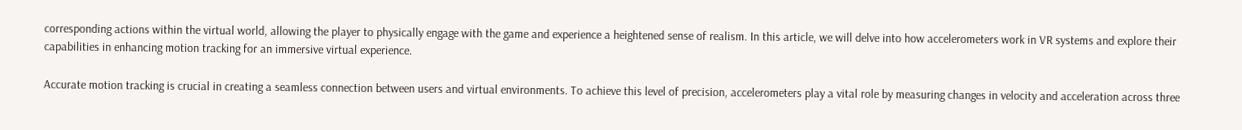corresponding actions within the virtual world, allowing the player to physically engage with the game and experience a heightened sense of realism. In this article, we will delve into how accelerometers work in VR systems and explore their capabilities in enhancing motion tracking for an immersive virtual experience.

Accurate motion tracking is crucial in creating a seamless connection between users and virtual environments. To achieve this level of precision, accelerometers play a vital role by measuring changes in velocity and acceleration across three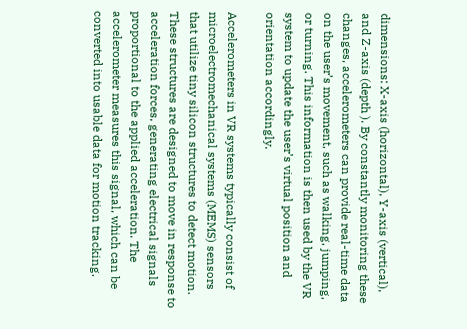dimensions: X-axis (horizontal), Y-axis (vertical), and Z-axis (depth ). By constantly monitoring these changes, accelerometers can provide real-time data on the user’s movement, such as walking, jumping, or turning. This information is then used by the VR system to update the user’s virtual position and orientation accordingly.

Accelerometers in VR systems typically consist of microelectromechanical systems (MEMS) sensors that utilize tiny silicon structures to detect motion. These structures are designed to move in response to acceleration forces, generating electrical signals proportional to the applied acceleration. The accelerometer measures this signal, which can be converted into usable data for motion tracking.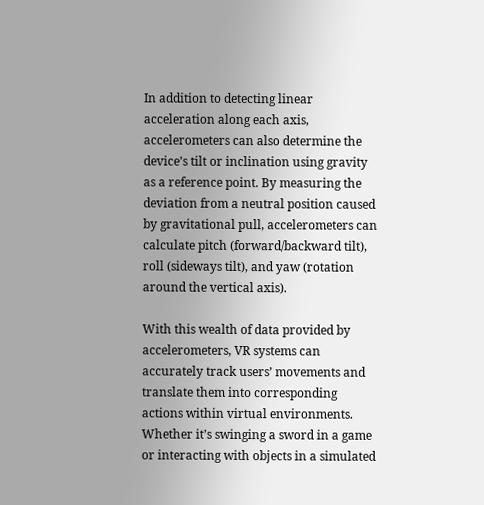In addition to detecting linear acceleration along each axis, accelerometers can also determine the device’s tilt or inclination using gravity as a reference point. By measuring the deviation from a neutral position caused by gravitational pull, accelerometers can calculate pitch (forward/backward tilt), roll (sideways tilt), and yaw (rotation around the vertical axis).

With this wealth of data provided by accelerometers, VR systems can accurately track users’ movements and translate them into corresponding actions within virtual environments. Whether it’s swinging a sword in a game or interacting with objects in a simulated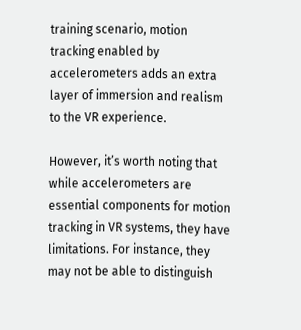training scenario, motion tracking enabled by accelerometers adds an extra layer of immersion and realism to the VR experience.

However, it’s worth noting that while accelerometers are essential components for motion tracking in VR systems, they have limitations. For instance, they may not be able to distinguish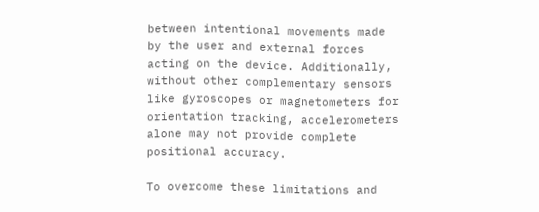between intentional movements made by the user and external forces acting on the device. Additionally, without other complementary sensors like gyroscopes or magnetometers for orientation tracking, accelerometers alone may not provide complete positional accuracy.

To overcome these limitations and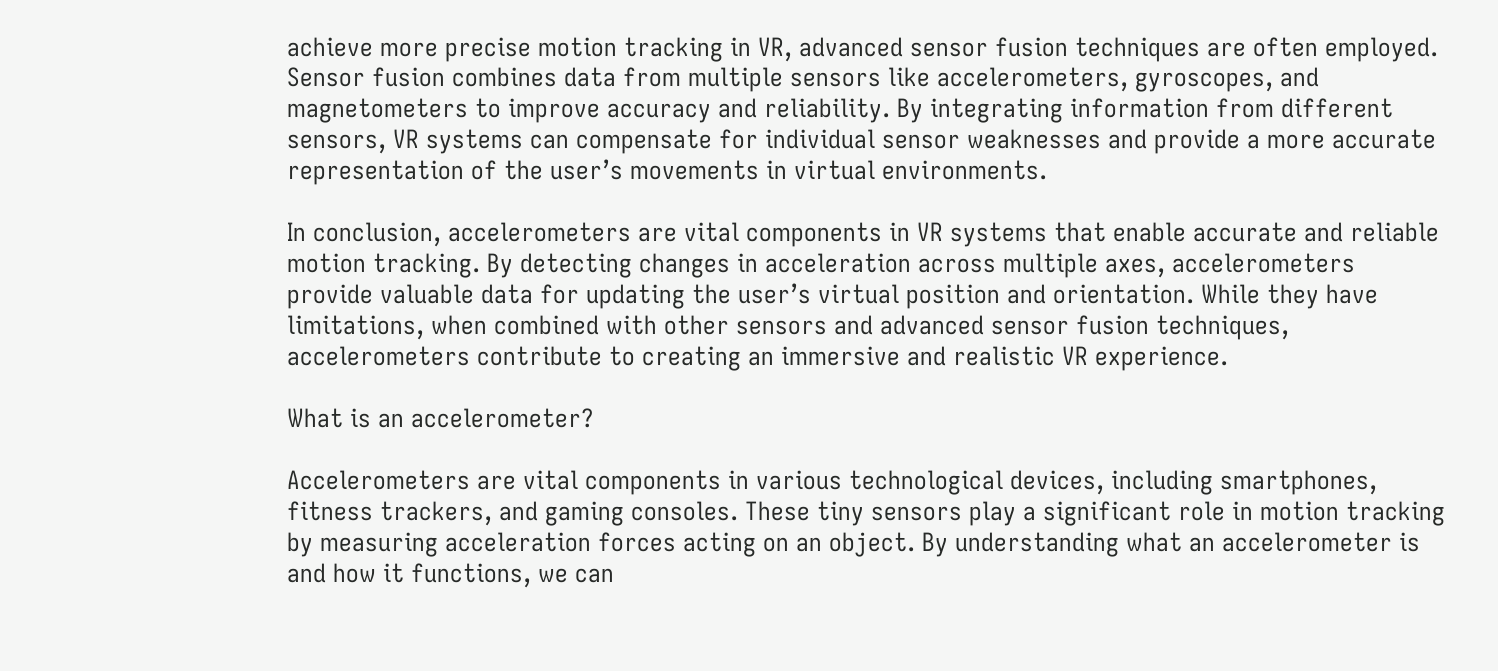achieve more precise motion tracking in VR, advanced sensor fusion techniques are often employed. Sensor fusion combines data from multiple sensors like accelerometers, gyroscopes, and magnetometers to improve accuracy and reliability. By integrating information from different sensors, VR systems can compensate for individual sensor weaknesses and provide a more accurate representation of the user’s movements in virtual environments.

In conclusion, accelerometers are vital components in VR systems that enable accurate and reliable motion tracking. By detecting changes in acceleration across multiple axes, accelerometers provide valuable data for updating the user’s virtual position and orientation. While they have limitations, when combined with other sensors and advanced sensor fusion techniques, accelerometers contribute to creating an immersive and realistic VR experience.

What is an accelerometer?

Accelerometers are vital components in various technological devices, including smartphones, fitness trackers, and gaming consoles. These tiny sensors play a significant role in motion tracking by measuring acceleration forces acting on an object. By understanding what an accelerometer is and how it functions, we can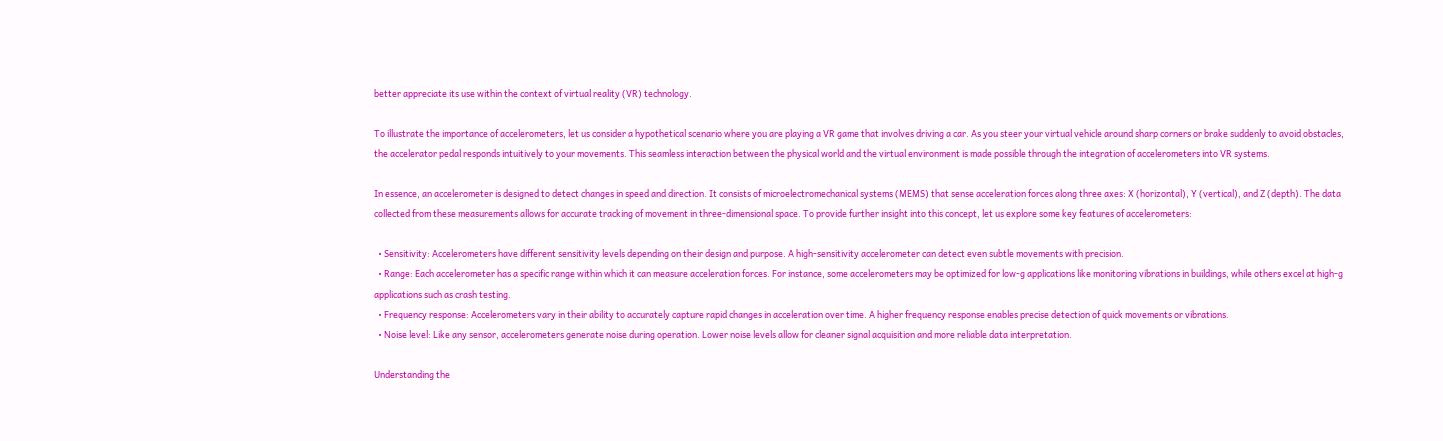better appreciate its use within the context of virtual reality (VR) technology.

To illustrate the importance of accelerometers, let us consider a hypothetical scenario where you are playing a VR game that involves driving a car. As you steer your virtual vehicle around sharp corners or brake suddenly to avoid obstacles, the accelerator pedal responds intuitively to your movements. This seamless interaction between the physical world and the virtual environment is made possible through the integration of accelerometers into VR systems.

In essence, an accelerometer is designed to detect changes in speed and direction. It consists of microelectromechanical systems (MEMS) that sense acceleration forces along three axes: X (horizontal), Y (vertical), and Z (depth). The data collected from these measurements allows for accurate tracking of movement in three-dimensional space. To provide further insight into this concept, let us explore some key features of accelerometers:

  • Sensitivity: Accelerometers have different sensitivity levels depending on their design and purpose. A high-sensitivity accelerometer can detect even subtle movements with precision.
  • Range: Each accelerometer has a specific range within which it can measure acceleration forces. For instance, some accelerometers may be optimized for low-g applications like monitoring vibrations in buildings, while others excel at high-g applications such as crash testing.
  • Frequency response: Accelerometers vary in their ability to accurately capture rapid changes in acceleration over time. A higher frequency response enables precise detection of quick movements or vibrations.
  • Noise level: Like any sensor, accelerometers generate noise during operation. Lower noise levels allow for cleaner signal acquisition and more reliable data interpretation.

Understanding the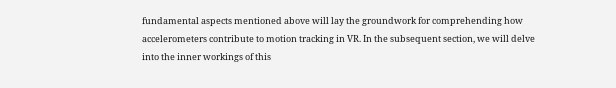fundamental aspects mentioned above will lay the groundwork for comprehending how accelerometers contribute to motion tracking in VR. In the subsequent section, we will delve into the inner workings of this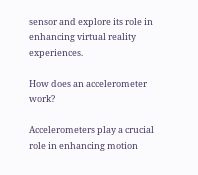sensor and explore its role in enhancing virtual reality experiences.

How does an accelerometer work?

Accelerometers play a crucial role in enhancing motion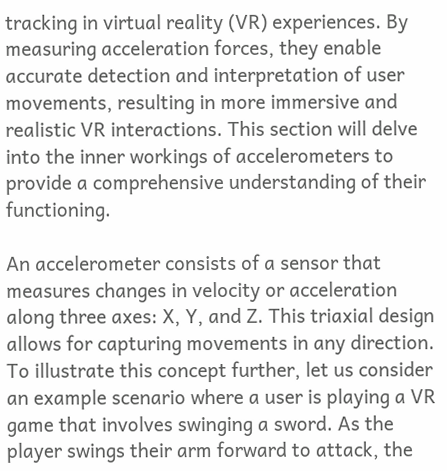tracking in virtual reality (VR) experiences. By measuring acceleration forces, they enable accurate detection and interpretation of user movements, resulting in more immersive and realistic VR interactions. This section will delve into the inner workings of accelerometers to provide a comprehensive understanding of their functioning.

An accelerometer consists of a sensor that measures changes in velocity or acceleration along three axes: X, Y, and Z. This triaxial design allows for capturing movements in any direction. To illustrate this concept further, let us consider an example scenario where a user is playing a VR game that involves swinging a sword. As the player swings their arm forward to attack, the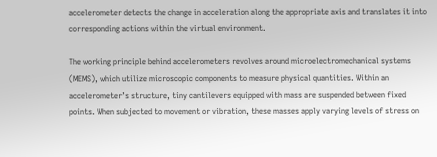accelerometer detects the change in acceleration along the appropriate axis and translates it into corresponding actions within the virtual environment.

The working principle behind accelerometers revolves around microelectromechanical systems (MEMS), which utilize microscopic components to measure physical quantities. Within an accelerometer’s structure, tiny cantilevers equipped with mass are suspended between fixed points. When subjected to movement or vibration, these masses apply varying levels of stress on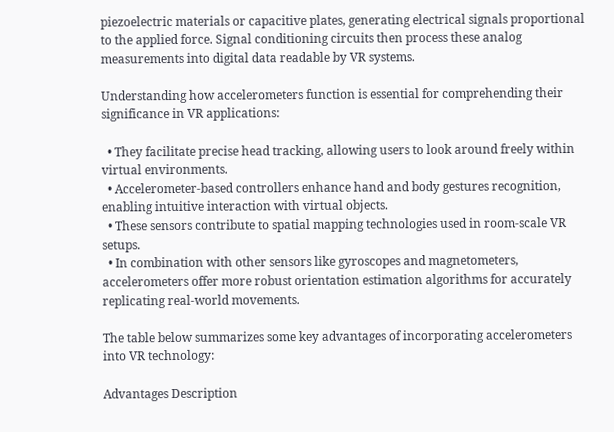piezoelectric materials or capacitive plates, generating electrical signals proportional to the applied force. Signal conditioning circuits then process these analog measurements into digital data readable by VR systems.

Understanding how accelerometers function is essential for comprehending their significance in VR applications:

  • They facilitate precise head tracking, allowing users to look around freely within virtual environments.
  • Accelerometer-based controllers enhance hand and body gestures recognition, enabling intuitive interaction with virtual objects.
  • These sensors contribute to spatial mapping technologies used in room-scale VR setups.
  • In combination with other sensors like gyroscopes and magnetometers, accelerometers offer more robust orientation estimation algorithms for accurately replicating real-world movements.

The table below summarizes some key advantages of incorporating accelerometers into VR technology:

Advantages Description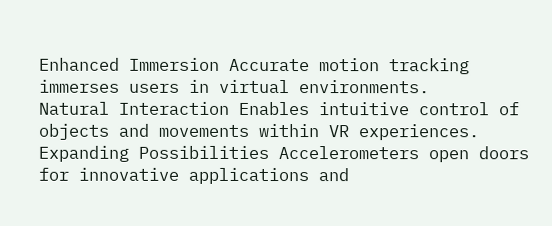Enhanced Immersion Accurate motion tracking immerses users in virtual environments.
Natural Interaction Enables intuitive control of objects and movements within VR experiences.
Expanding Possibilities Accelerometers open doors for innovative applications and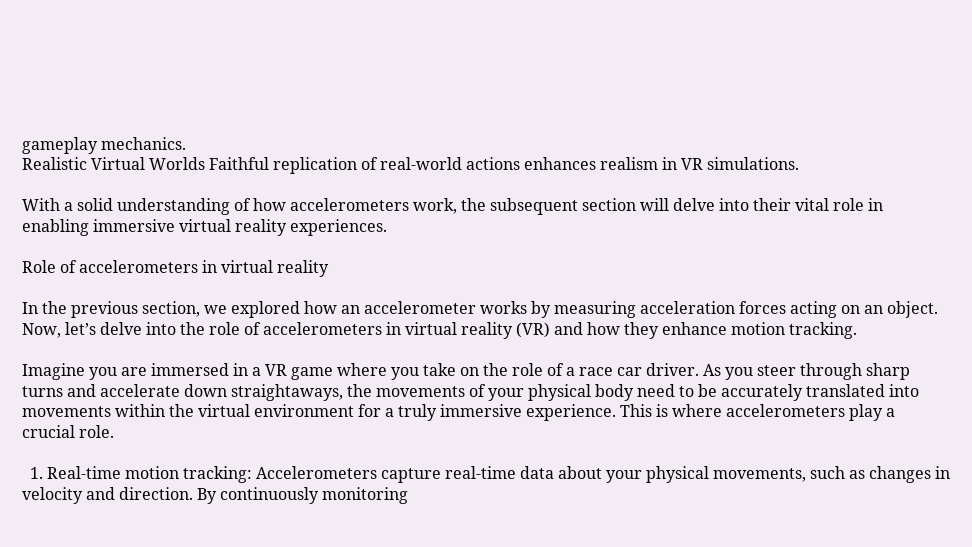gameplay mechanics.
Realistic Virtual Worlds Faithful replication of real-world actions enhances realism in VR simulations.

With a solid understanding of how accelerometers work, the subsequent section will delve into their vital role in enabling immersive virtual reality experiences.

Role of accelerometers in virtual reality

In the previous section, we explored how an accelerometer works by measuring acceleration forces acting on an object. Now, let’s delve into the role of accelerometers in virtual reality (VR) and how they enhance motion tracking.

Imagine you are immersed in a VR game where you take on the role of a race car driver. As you steer through sharp turns and accelerate down straightaways, the movements of your physical body need to be accurately translated into movements within the virtual environment for a truly immersive experience. This is where accelerometers play a crucial role.

  1. Real-time motion tracking: Accelerometers capture real-time data about your physical movements, such as changes in velocity and direction. By continuously monitoring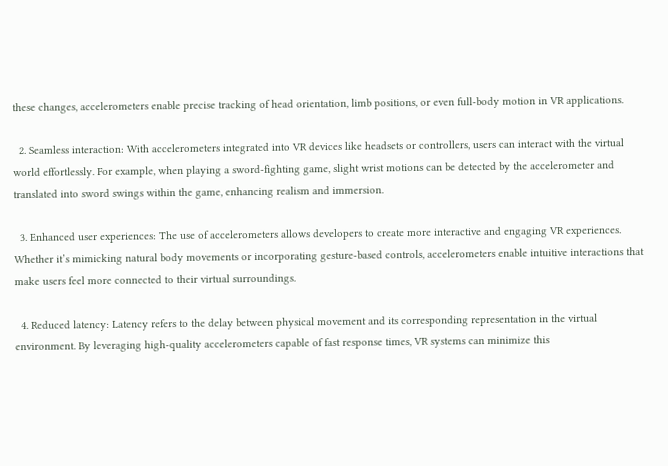these changes, accelerometers enable precise tracking of head orientation, limb positions, or even full-body motion in VR applications.

  2. Seamless interaction: With accelerometers integrated into VR devices like headsets or controllers, users can interact with the virtual world effortlessly. For example, when playing a sword-fighting game, slight wrist motions can be detected by the accelerometer and translated into sword swings within the game, enhancing realism and immersion.

  3. Enhanced user experiences: The use of accelerometers allows developers to create more interactive and engaging VR experiences. Whether it’s mimicking natural body movements or incorporating gesture-based controls, accelerometers enable intuitive interactions that make users feel more connected to their virtual surroundings.

  4. Reduced latency: Latency refers to the delay between physical movement and its corresponding representation in the virtual environment. By leveraging high-quality accelerometers capable of fast response times, VR systems can minimize this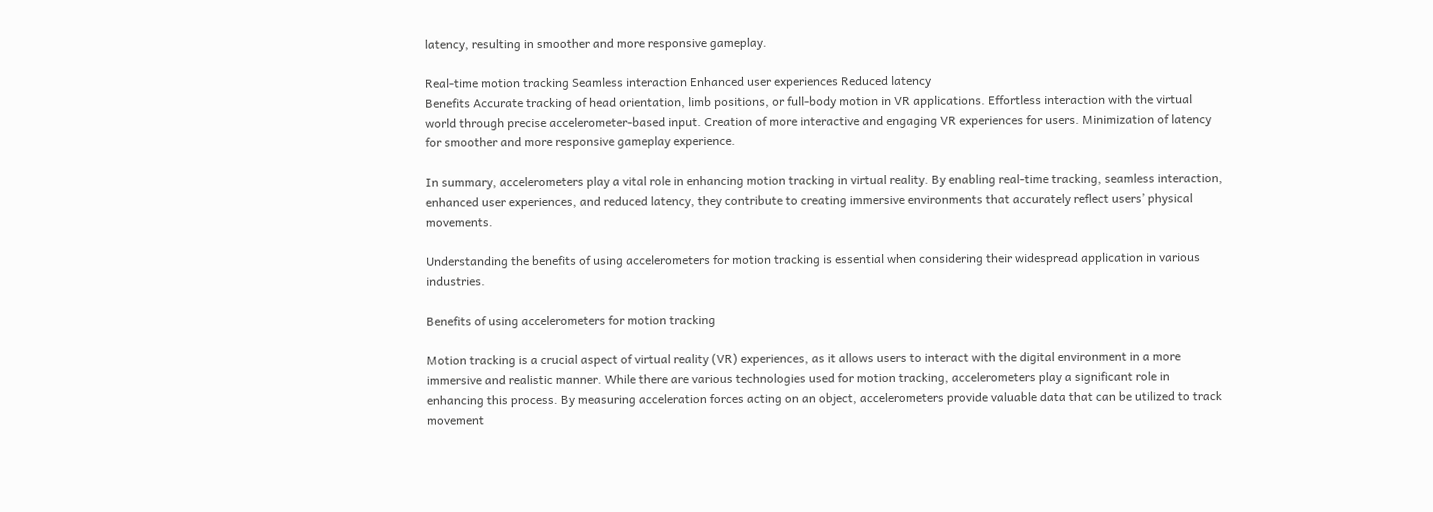latency, resulting in smoother and more responsive gameplay.

Real-time motion tracking Seamless interaction Enhanced user experiences Reduced latency
Benefits Accurate tracking of head orientation, limb positions, or full-body motion in VR applications. Effortless interaction with the virtual world through precise accelerometer-based input. Creation of more interactive and engaging VR experiences for users. Minimization of latency for smoother and more responsive gameplay experience.

In summary, accelerometers play a vital role in enhancing motion tracking in virtual reality. By enabling real-time tracking, seamless interaction, enhanced user experiences, and reduced latency, they contribute to creating immersive environments that accurately reflect users’ physical movements.

Understanding the benefits of using accelerometers for motion tracking is essential when considering their widespread application in various industries.

Benefits of using accelerometers for motion tracking

Motion tracking is a crucial aspect of virtual reality (VR) experiences, as it allows users to interact with the digital environment in a more immersive and realistic manner. While there are various technologies used for motion tracking, accelerometers play a significant role in enhancing this process. By measuring acceleration forces acting on an object, accelerometers provide valuable data that can be utilized to track movement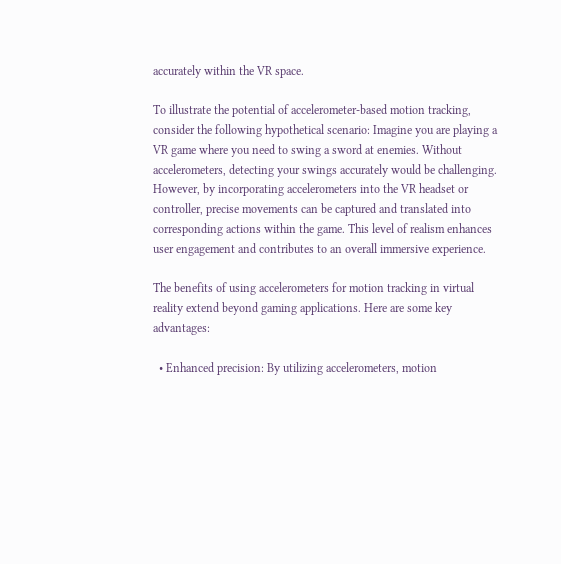accurately within the VR space.

To illustrate the potential of accelerometer-based motion tracking, consider the following hypothetical scenario: Imagine you are playing a VR game where you need to swing a sword at enemies. Without accelerometers, detecting your swings accurately would be challenging. However, by incorporating accelerometers into the VR headset or controller, precise movements can be captured and translated into corresponding actions within the game. This level of realism enhances user engagement and contributes to an overall immersive experience.

The benefits of using accelerometers for motion tracking in virtual reality extend beyond gaming applications. Here are some key advantages:

  • Enhanced precision: By utilizing accelerometers, motion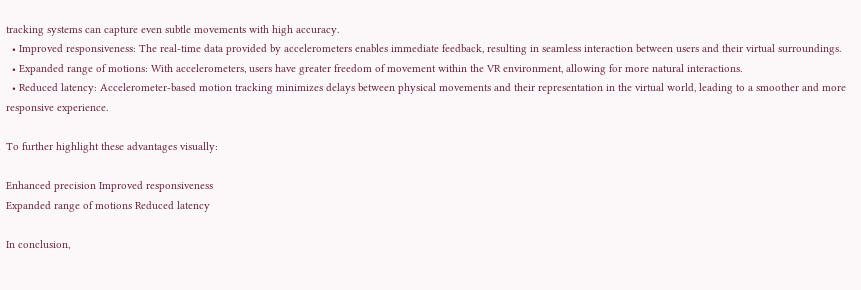tracking systems can capture even subtle movements with high accuracy.
  • Improved responsiveness: The real-time data provided by accelerometers enables immediate feedback, resulting in seamless interaction between users and their virtual surroundings.
  • Expanded range of motions: With accelerometers, users have greater freedom of movement within the VR environment, allowing for more natural interactions.
  • Reduced latency: Accelerometer-based motion tracking minimizes delays between physical movements and their representation in the virtual world, leading to a smoother and more responsive experience.

To further highlight these advantages visually:

Enhanced precision Improved responsiveness
Expanded range of motions Reduced latency

In conclusion,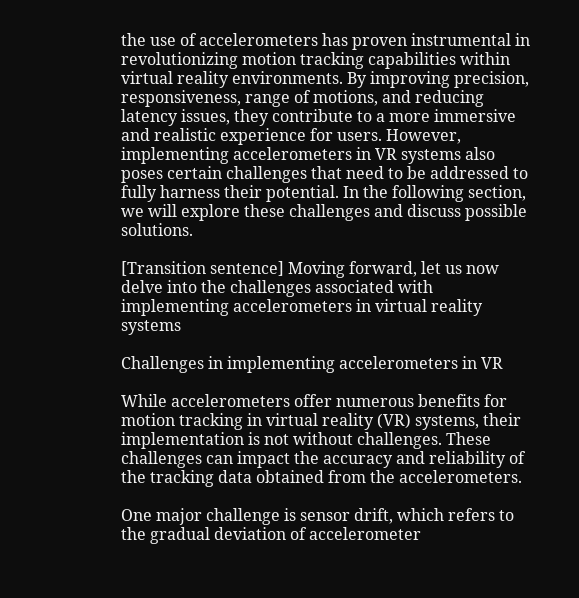the use of accelerometers has proven instrumental in revolutionizing motion tracking capabilities within virtual reality environments. By improving precision, responsiveness, range of motions, and reducing latency issues, they contribute to a more immersive and realistic experience for users. However, implementing accelerometers in VR systems also poses certain challenges that need to be addressed to fully harness their potential. In the following section, we will explore these challenges and discuss possible solutions.

[Transition sentence] Moving forward, let us now delve into the challenges associated with implementing accelerometers in virtual reality systems

Challenges in implementing accelerometers in VR

While accelerometers offer numerous benefits for motion tracking in virtual reality (VR) systems, their implementation is not without challenges. These challenges can impact the accuracy and reliability of the tracking data obtained from the accelerometers.

One major challenge is sensor drift, which refers to the gradual deviation of accelerometer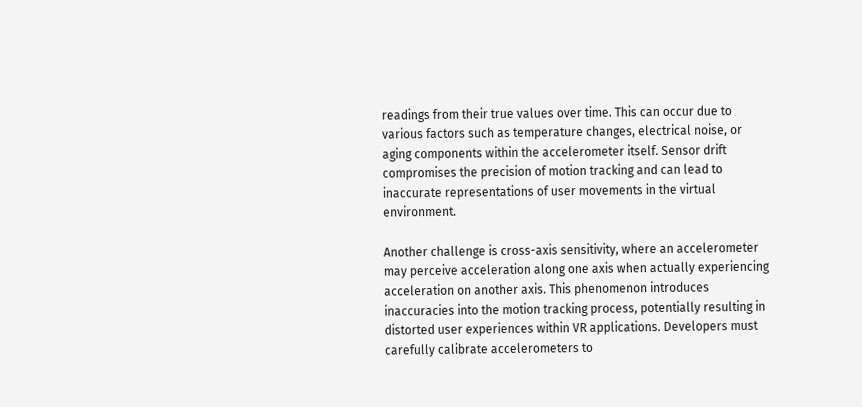readings from their true values over time. This can occur due to various factors such as temperature changes, electrical noise, or aging components within the accelerometer itself. Sensor drift compromises the precision of motion tracking and can lead to inaccurate representations of user movements in the virtual environment.

Another challenge is cross-axis sensitivity, where an accelerometer may perceive acceleration along one axis when actually experiencing acceleration on another axis. This phenomenon introduces inaccuracies into the motion tracking process, potentially resulting in distorted user experiences within VR applications. Developers must carefully calibrate accelerometers to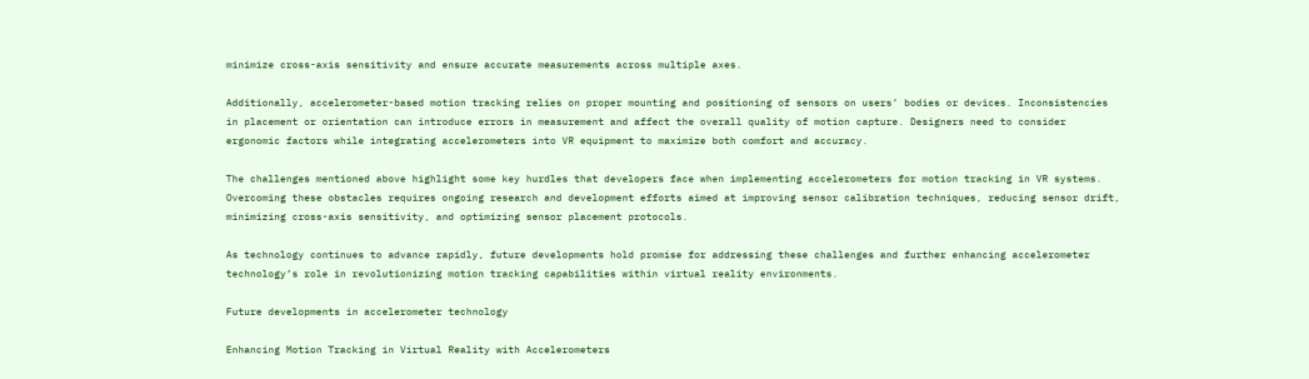minimize cross-axis sensitivity and ensure accurate measurements across multiple axes.

Additionally, accelerometer-based motion tracking relies on proper mounting and positioning of sensors on users’ bodies or devices. Inconsistencies in placement or orientation can introduce errors in measurement and affect the overall quality of motion capture. Designers need to consider ergonomic factors while integrating accelerometers into VR equipment to maximize both comfort and accuracy.

The challenges mentioned above highlight some key hurdles that developers face when implementing accelerometers for motion tracking in VR systems. Overcoming these obstacles requires ongoing research and development efforts aimed at improving sensor calibration techniques, reducing sensor drift, minimizing cross-axis sensitivity, and optimizing sensor placement protocols.

As technology continues to advance rapidly, future developments hold promise for addressing these challenges and further enhancing accelerometer technology’s role in revolutionizing motion tracking capabilities within virtual reality environments.

Future developments in accelerometer technology

Enhancing Motion Tracking in Virtual Reality with Accelerometers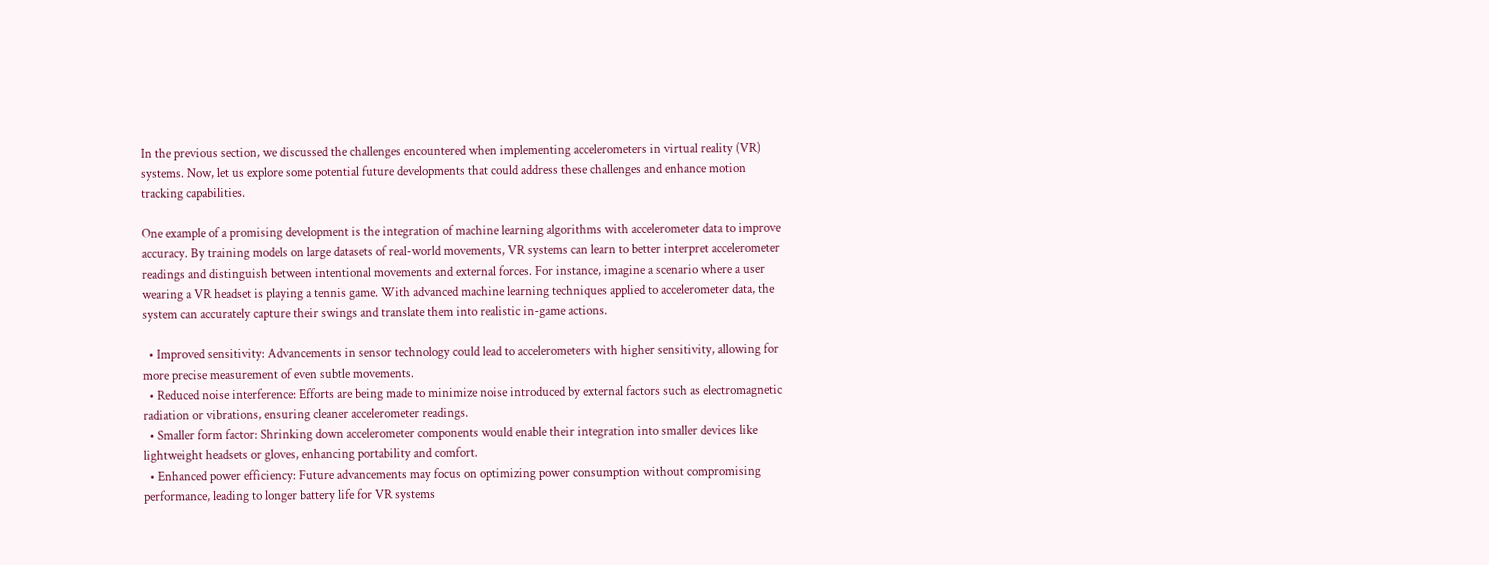In the previous section, we discussed the challenges encountered when implementing accelerometers in virtual reality (VR) systems. Now, let us explore some potential future developments that could address these challenges and enhance motion tracking capabilities.

One example of a promising development is the integration of machine learning algorithms with accelerometer data to improve accuracy. By training models on large datasets of real-world movements, VR systems can learn to better interpret accelerometer readings and distinguish between intentional movements and external forces. For instance, imagine a scenario where a user wearing a VR headset is playing a tennis game. With advanced machine learning techniques applied to accelerometer data, the system can accurately capture their swings and translate them into realistic in-game actions.

  • Improved sensitivity: Advancements in sensor technology could lead to accelerometers with higher sensitivity, allowing for more precise measurement of even subtle movements.
  • Reduced noise interference: Efforts are being made to minimize noise introduced by external factors such as electromagnetic radiation or vibrations, ensuring cleaner accelerometer readings.
  • Smaller form factor: Shrinking down accelerometer components would enable their integration into smaller devices like lightweight headsets or gloves, enhancing portability and comfort.
  • Enhanced power efficiency: Future advancements may focus on optimizing power consumption without compromising performance, leading to longer battery life for VR systems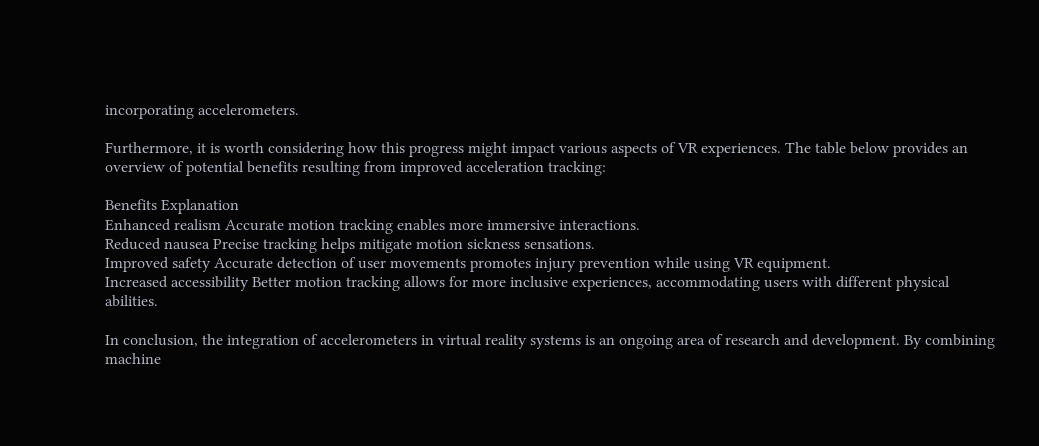incorporating accelerometers.

Furthermore, it is worth considering how this progress might impact various aspects of VR experiences. The table below provides an overview of potential benefits resulting from improved acceleration tracking:

Benefits Explanation
Enhanced realism Accurate motion tracking enables more immersive interactions.
Reduced nausea Precise tracking helps mitigate motion sickness sensations.
Improved safety Accurate detection of user movements promotes injury prevention while using VR equipment.
Increased accessibility Better motion tracking allows for more inclusive experiences, accommodating users with different physical abilities.

In conclusion, the integration of accelerometers in virtual reality systems is an ongoing area of research and development. By combining machine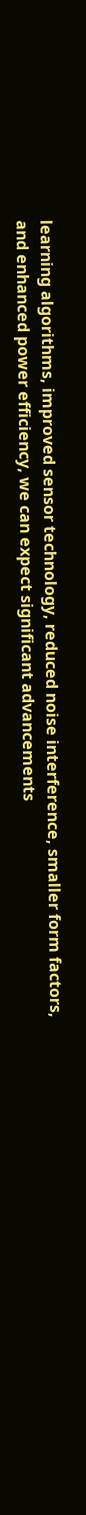learning algorithms, improved sensor technology, reduced noise interference, smaller form factors, and enhanced power efficiency, we can expect significant advancements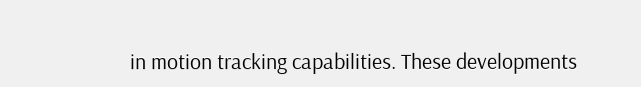in motion tracking capabilities. These developments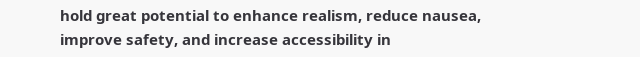hold great potential to enhance realism, reduce nausea, improve safety, and increase accessibility in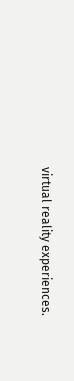virtual reality experiences.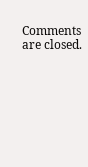Comments are closed.